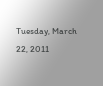Tuesday, March 22, 2011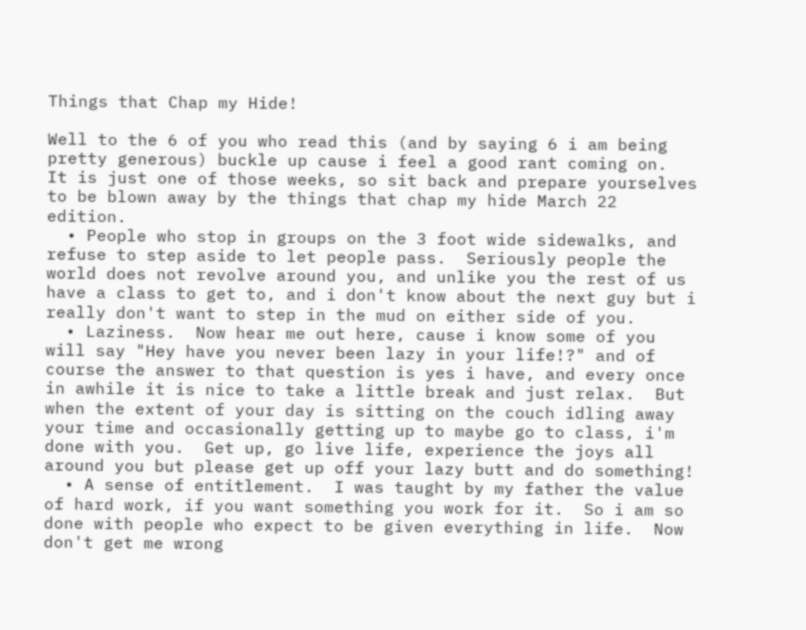Things that Chap my Hide!

Well to the 6 of you who read this (and by saying 6 i am being pretty generous) buckle up cause i feel a good rant coming on.  It is just one of those weeks, so sit back and prepare yourselves to be blown away by the things that chap my hide March 22 edition.
  • People who stop in groups on the 3 foot wide sidewalks, and refuse to step aside to let people pass.  Seriously people the world does not revolve around you, and unlike you the rest of us have a class to get to, and i don't know about the next guy but i really don't want to step in the mud on either side of you.
  • Laziness.  Now hear me out here, cause i know some of you will say "Hey have you never been lazy in your life!?" and of course the answer to that question is yes i have, and every once in awhile it is nice to take a little break and just relax.  But when the extent of your day is sitting on the couch idling away your time and occasionally getting up to maybe go to class, i'm done with you.  Get up, go live life, experience the joys all around you but please get up off your lazy butt and do something!
  • A sense of entitlement.  I was taught by my father the value of hard work, if you want something you work for it.  So i am so done with people who expect to be given everything in life.  Now don't get me wrong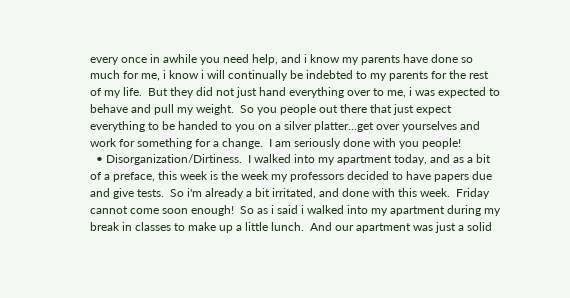every once in awhile you need help, and i know my parents have done so much for me, i know i will continually be indebted to my parents for the rest of my life.  But they did not just hand everything over to me, i was expected to behave and pull my weight.  So you people out there that just expect everything to be handed to you on a silver platter...get over yourselves and work for something for a change.  I am seriously done with you people!
  • Disorganization/Dirtiness.  I walked into my apartment today, and as a bit of a preface, this week is the week my professors decided to have papers due and give tests.  So i'm already a bit irritated, and done with this week.  Friday cannot come soon enough!  So as i said i walked into my apartment during my break in classes to make up a little lunch.  And our apartment was just a solid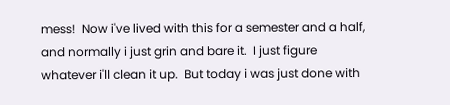mess!  Now i've lived with this for a semester and a half, and normally i just grin and bare it.  I just figure whatever i'll clean it up.  But today i was just done with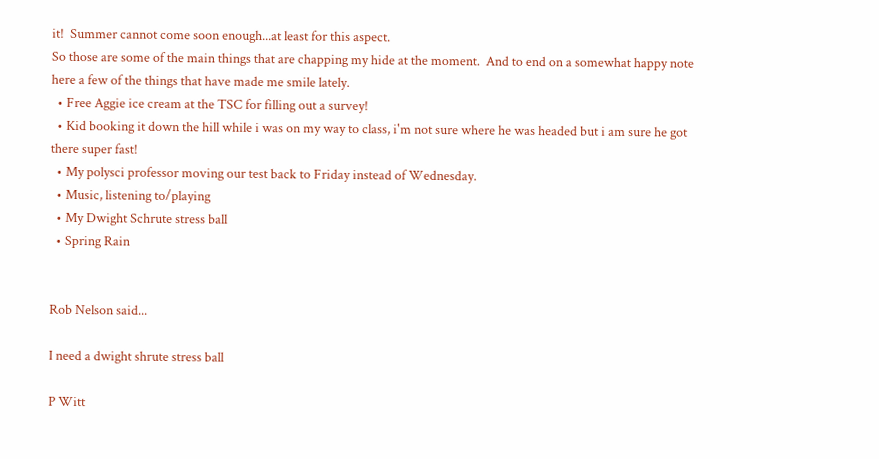it!  Summer cannot come soon enough...at least for this aspect.
So those are some of the main things that are chapping my hide at the moment.  And to end on a somewhat happy note here a few of the things that have made me smile lately.
  • Free Aggie ice cream at the TSC for filling out a survey!
  • Kid booking it down the hill while i was on my way to class, i'm not sure where he was headed but i am sure he got there super fast!
  • My polysci professor moving our test back to Friday instead of Wednesday.
  • Music, listening to/playing
  • My Dwight Schrute stress ball
  • Spring Rain


Rob Nelson said...

I need a dwight shrute stress ball

P Witt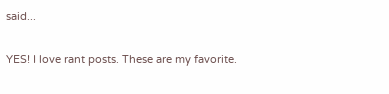said...

YES! I love rant posts. These are my favorite.